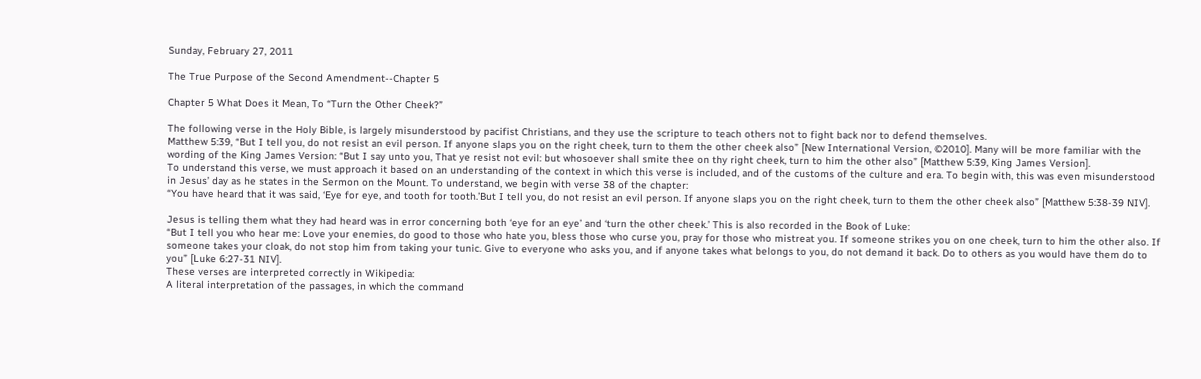Sunday, February 27, 2011

The True Purpose of the Second Amendment--Chapter 5

Chapter 5 What Does it Mean, To “Turn the Other Cheek?”

The following verse in the Holy Bible, is largely misunderstood by pacifist Christians, and they use the scripture to teach others not to fight back nor to defend themselves.
Matthew 5:39, “But I tell you, do not resist an evil person. If anyone slaps you on the right cheek, turn to them the other cheek also” [New International Version, ©2010]. Many will be more familiar with the wording of the King James Version: “But I say unto you, That ye resist not evil: but whosoever shall smite thee on thy right cheek, turn to him the other also” [Matthew 5:39, King James Version].
To understand this verse, we must approach it based on an understanding of the context in which this verse is included, and of the customs of the culture and era. To begin with, this was even misunderstood in Jesus’ day as he states in the Sermon on the Mount. To understand, we begin with verse 38 of the chapter:
“You have heard that it was said, ‘Eye for eye, and tooth for tooth.’But I tell you, do not resist an evil person. If anyone slaps you on the right cheek, turn to them the other cheek also” [Matthew 5:38-39 NIV].

Jesus is telling them what they had heard was in error concerning both ‘eye for an eye’ and ‘turn the other cheek.’ This is also recorded in the Book of Luke:
“But I tell you who hear me: Love your enemies, do good to those who hate you, bless those who curse you, pray for those who mistreat you. If someone strikes you on one cheek, turn to him the other also. If someone takes your cloak, do not stop him from taking your tunic. Give to everyone who asks you, and if anyone takes what belongs to you, do not demand it back. Do to others as you would have them do to you” [Luke 6:27-31 NIV].
These verses are interpreted correctly in Wikipedia:
A literal interpretation of the passages, in which the command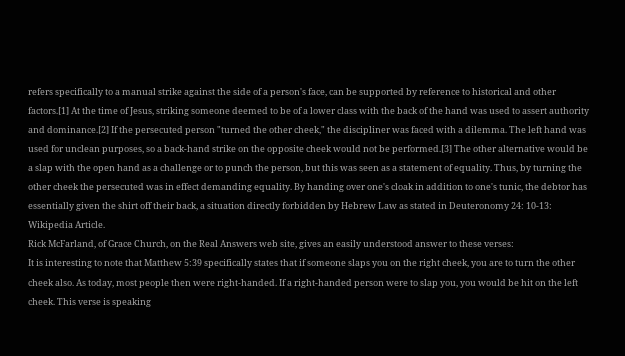refers specifically to a manual strike against the side of a person's face, can be supported by reference to historical and other factors.[1] At the time of Jesus, striking someone deemed to be of a lower class with the back of the hand was used to assert authority and dominance.[2] If the persecuted person "turned the other cheek," the discipliner was faced with a dilemma. The left hand was used for unclean purposes, so a back-hand strike on the opposite cheek would not be performed.[3] The other alternative would be a slap with the open hand as a challenge or to punch the person, but this was seen as a statement of equality. Thus, by turning the other cheek the persecuted was in effect demanding equality. By handing over one's cloak in addition to one's tunic, the debtor has essentially given the shirt off their back, a situation directly forbidden by Hebrew Law as stated in Deuteronomy 24: 10-13: Wikipedia Article.
Rick McFarland, of Grace Church, on the Real Answers web site, gives an easily understood answer to these verses:
It is interesting to note that Matthew 5:39 specifically states that if someone slaps you on the right cheek, you are to turn the other cheek also. As today, most people then were right-handed. If a right-handed person were to slap you, you would be hit on the left cheek. This verse is speaking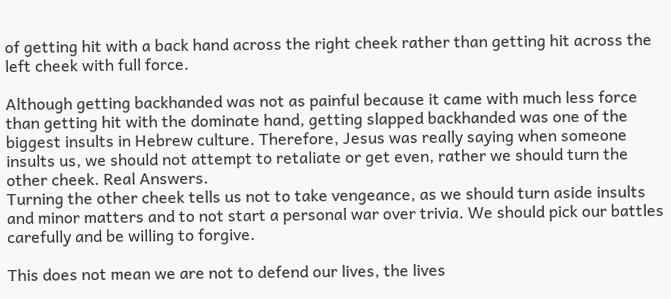of getting hit with a back hand across the right cheek rather than getting hit across the left cheek with full force.

Although getting backhanded was not as painful because it came with much less force than getting hit with the dominate hand, getting slapped backhanded was one of the biggest insults in Hebrew culture. Therefore, Jesus was really saying when someone insults us, we should not attempt to retaliate or get even, rather we should turn the other cheek. Real Answers.
Turning the other cheek tells us not to take vengeance, as we should turn aside insults and minor matters and to not start a personal war over trivia. We should pick our battles carefully and be willing to forgive.

This does not mean we are not to defend our lives, the lives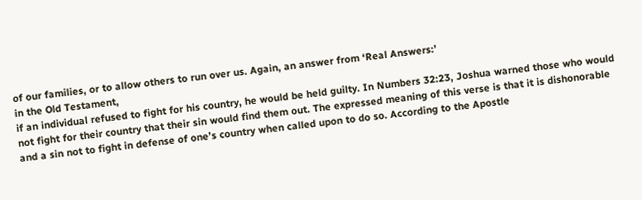of our families, or to allow others to run over us. Again, an answer from ‘Real Answers:’
in the Old Testament,
if an individual refused to fight for his country, he would be held guilty. In Numbers 32:23, Joshua warned those who would not fight for their country that their sin would find them out. The expressed meaning of this verse is that it is dishonorable and a sin not to fight in defense of one’s country when called upon to do so. According to the Apostle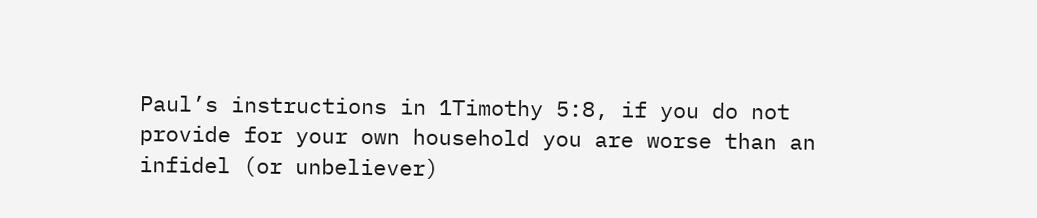Paul’s instructions in 1Timothy 5:8, if you do not provide for your own household you are worse than an infidel (or unbeliever)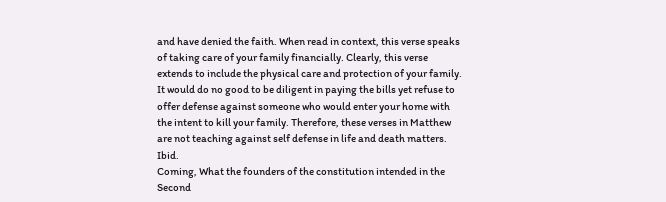and have denied the faith. When read in context, this verse speaks of taking care of your family financially. Clearly, this verse extends to include the physical care and protection of your family. It would do no good to be diligent in paying the bills yet refuse to offer defense against someone who would enter your home with the intent to kill your family. Therefore, these verses in Matthew are not teaching against self defense in life and death matters. Ibid.
Coming, What the founders of the constitution intended in the Second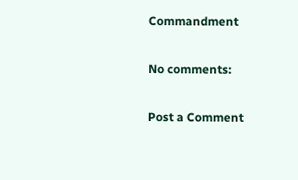Commandment

No comments:

Post a Comment